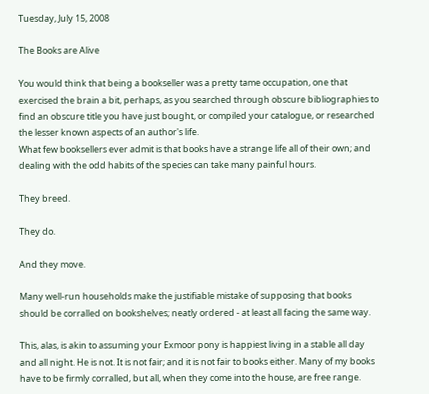Tuesday, July 15, 2008

The Books are Alive

You would think that being a bookseller was a pretty tame occupation, one that exercised the brain a bit, perhaps, as you searched through obscure bibliographies to find an obscure title you have just bought, or compiled your catalogue, or researched the lesser known aspects of an author's life.
What few booksellers ever admit is that books have a strange life all of their own; and dealing with the odd habits of the species can take many painful hours.

They breed.

They do.

And they move.

Many well-run households make the justifiable mistake of supposing that books should be corralled on bookshelves; neatly ordered - at least all facing the same way.

This, alas, is akin to assuming your Exmoor pony is happiest living in a stable all day and all night. He is not. It is not fair; and it is not fair to books either. Many of my books have to be firmly corralled, but all, when they come into the house, are free range.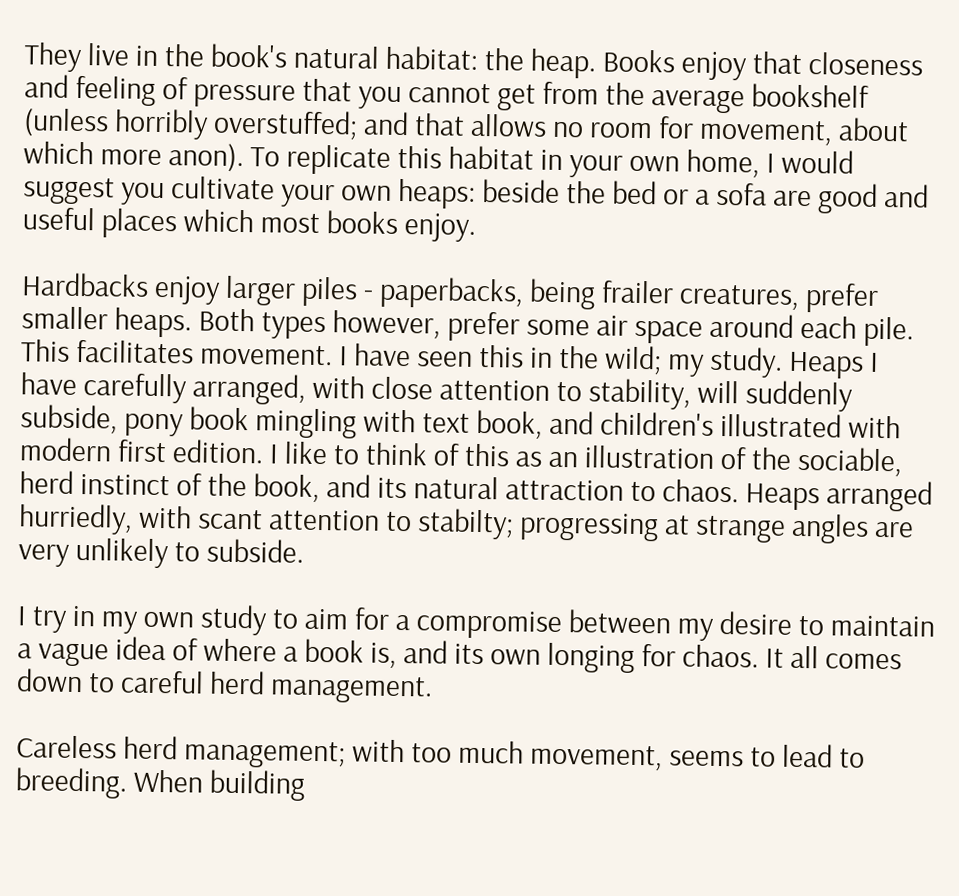They live in the book's natural habitat: the heap. Books enjoy that closeness and feeling of pressure that you cannot get from the average bookshelf (unless horribly overstuffed; and that allows no room for movement, about which more anon). To replicate this habitat in your own home, I would suggest you cultivate your own heaps: beside the bed or a sofa are good and useful places which most books enjoy.

Hardbacks enjoy larger piles - paperbacks, being frailer creatures, prefer smaller heaps. Both types however, prefer some air space around each pile. This facilitates movement. I have seen this in the wild; my study. Heaps I have carefully arranged, with close attention to stability, will suddenly subside, pony book mingling with text book, and children's illustrated with modern first edition. I like to think of this as an illustration of the sociable, herd instinct of the book, and its natural attraction to chaos. Heaps arranged hurriedly, with scant attention to stabilty; progressing at strange angles are very unlikely to subside.

I try in my own study to aim for a compromise between my desire to maintain a vague idea of where a book is, and its own longing for chaos. It all comes down to careful herd management.

Careless herd management; with too much movement, seems to lead to breeding. When building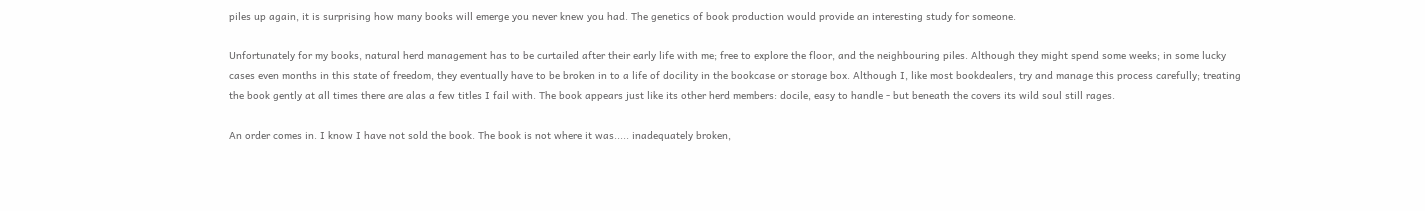piles up again, it is surprising how many books will emerge you never knew you had. The genetics of book production would provide an interesting study for someone.

Unfortunately for my books, natural herd management has to be curtailed after their early life with me; free to explore the floor, and the neighbouring piles. Although they might spend some weeks; in some lucky cases even months in this state of freedom, they eventually have to be broken in to a life of docility in the bookcase or storage box. Although I, like most bookdealers, try and manage this process carefully; treating the book gently at all times there are alas a few titles I fail with. The book appears just like its other herd members: docile, easy to handle - but beneath the covers its wild soul still rages.

An order comes in. I know I have not sold the book. The book is not where it was..... inadequately broken,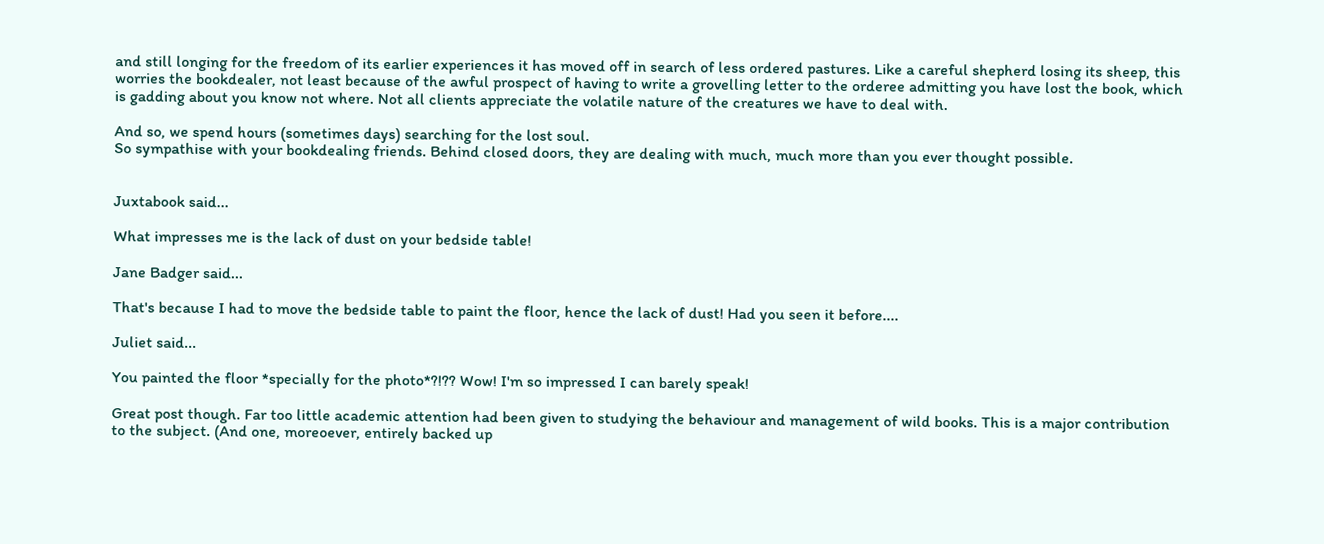and still longing for the freedom of its earlier experiences it has moved off in search of less ordered pastures. Like a careful shepherd losing its sheep, this worries the bookdealer, not least because of the awful prospect of having to write a grovelling letter to the orderee admitting you have lost the book, which is gadding about you know not where. Not all clients appreciate the volatile nature of the creatures we have to deal with.

And so, we spend hours (sometimes days) searching for the lost soul.
So sympathise with your bookdealing friends. Behind closed doors, they are dealing with much, much more than you ever thought possible.


Juxtabook said...

What impresses me is the lack of dust on your bedside table!

Jane Badger said...

That's because I had to move the bedside table to paint the floor, hence the lack of dust! Had you seen it before....

Juliet said...

You painted the floor *specially for the photo*?!?? Wow! I'm so impressed I can barely speak!

Great post though. Far too little academic attention had been given to studying the behaviour and management of wild books. This is a major contribution to the subject. (And one, moreoever, entirely backed up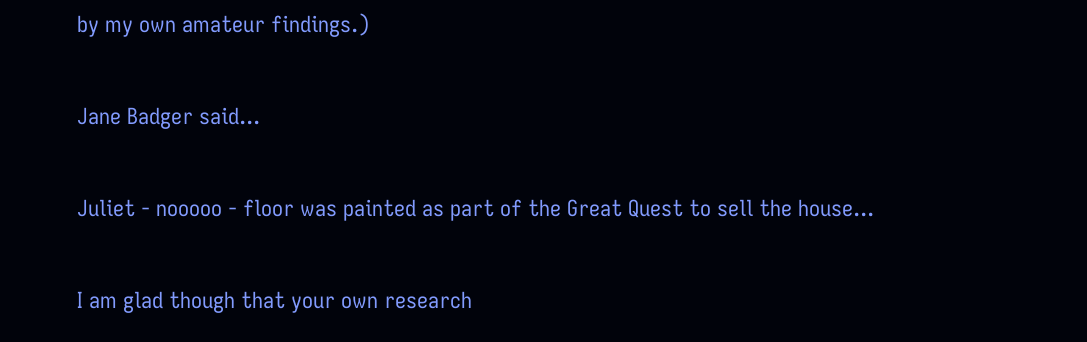by my own amateur findings.)

Jane Badger said...

Juliet - nooooo - floor was painted as part of the Great Quest to sell the house...

I am glad though that your own research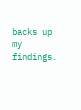backs up my findings.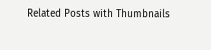Related Posts with Thumbnails